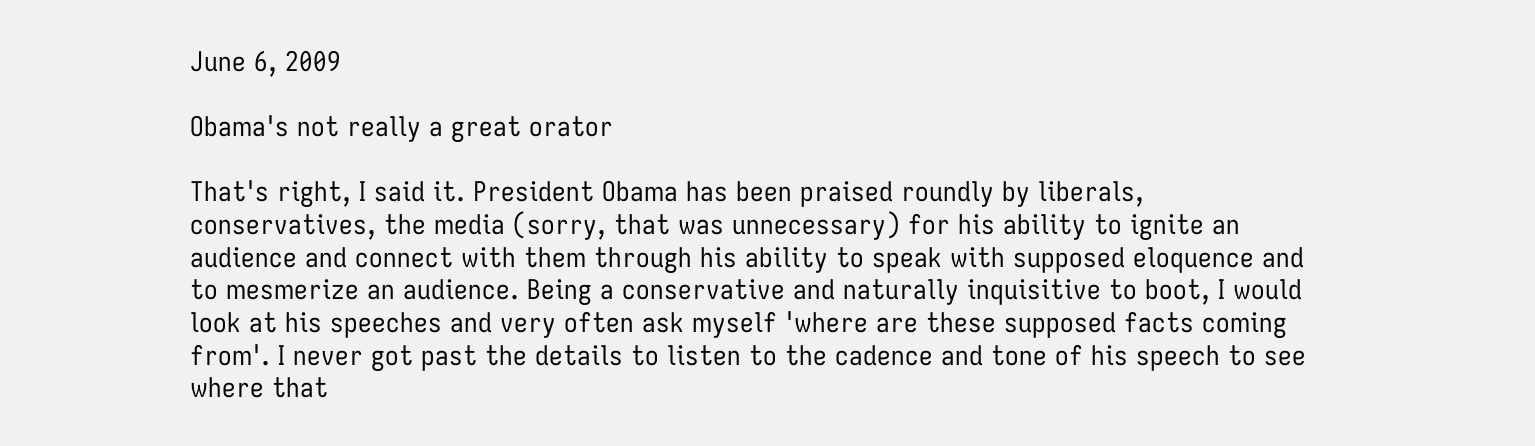June 6, 2009

Obama's not really a great orator

That's right, I said it. President Obama has been praised roundly by liberals, conservatives, the media (sorry, that was unnecessary) for his ability to ignite an audience and connect with them through his ability to speak with supposed eloquence and to mesmerize an audience. Being a conservative and naturally inquisitive to boot, I would look at his speeches and very often ask myself 'where are these supposed facts coming from'. I never got past the details to listen to the cadence and tone of his speech to see where that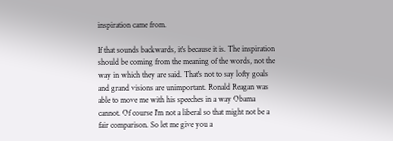inspiration came from.

If that sounds backwards, it's because it is. The inspiration should be coming from the meaning of the words, not the way in which they are said. That's not to say lofty goals and grand visions are unimportant. Ronald Reagan was able to move me with his speeches in a way Obama cannot. Of course I'm not a liberal so that might not be a fair comparison. So let me give you a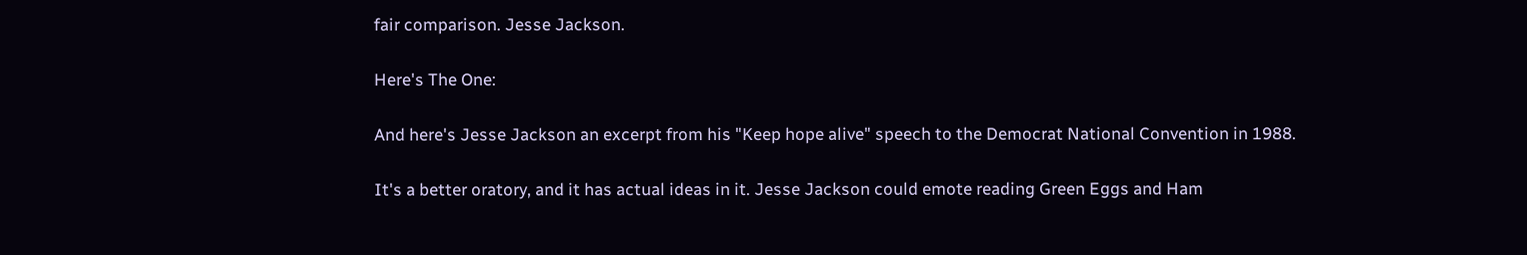fair comparison. Jesse Jackson.

Here's The One:

And here's Jesse Jackson an excerpt from his "Keep hope alive" speech to the Democrat National Convention in 1988.

It's a better oratory, and it has actual ideas in it. Jesse Jackson could emote reading Green Eggs and Ham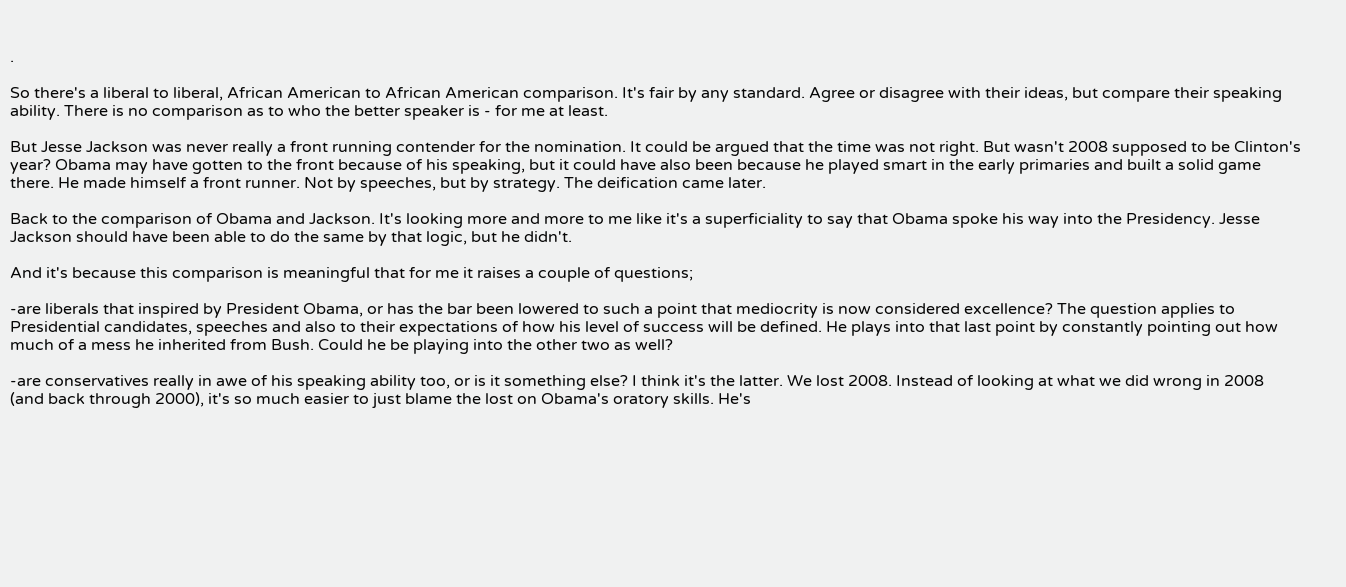.

So there's a liberal to liberal, African American to African American comparison. It's fair by any standard. Agree or disagree with their ideas, but compare their speaking ability. There is no comparison as to who the better speaker is - for me at least.

But Jesse Jackson was never really a front running contender for the nomination. It could be argued that the time was not right. But wasn't 2008 supposed to be Clinton's year? Obama may have gotten to the front because of his speaking, but it could have also been because he played smart in the early primaries and built a solid game there. He made himself a front runner. Not by speeches, but by strategy. The deification came later.

Back to the comparison of Obama and Jackson. It's looking more and more to me like it's a superficiality to say that Obama spoke his way into the Presidency. Jesse Jackson should have been able to do the same by that logic, but he didn't.

And it's because this comparison is meaningful that for me it raises a couple of questions;

-are liberals that inspired by President Obama, or has the bar been lowered to such a point that mediocrity is now considered excellence? The question applies to Presidential candidates, speeches and also to their expectations of how his level of success will be defined. He plays into that last point by constantly pointing out how much of a mess he inherited from Bush. Could he be playing into the other two as well?

-are conservatives really in awe of his speaking ability too, or is it something else? I think it's the latter. We lost 2008. Instead of looking at what we did wrong in 2008 (and back through 2000), it's so much easier to just blame the lost on Obama's oratory skills. He's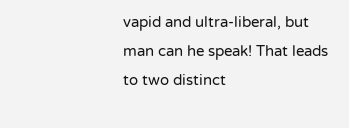vapid and ultra-liberal, but man can he speak! That leads to two distinct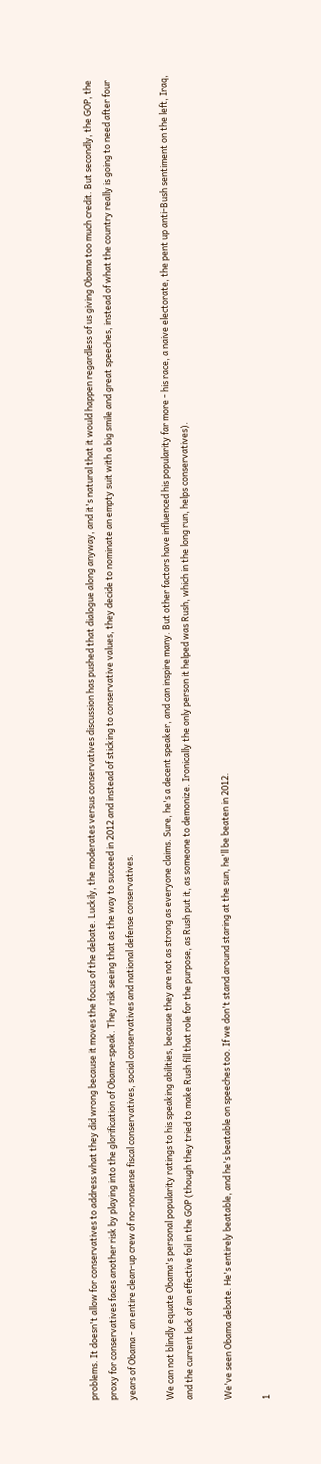problems. It doesn't allow for conservatives to address what they did wrong because it moves the focus of the debate. Luckily, the moderates versus conservatives discussion has pushed that dialogue along anyway, and it's natural that it would happen regardless of us giving Obama too much credit. But secondly, the GOP, the proxy for conservatives faces another risk by playing into the glorification of Obama-speak. They risk seeing that as the way to succeed in 2012 and instead of sticking to conservative values, they decide to nominate an empty suit with a big smile and great speeches, instead of what the country really is going to need after four years of Obama - an entire clean-up crew of no-nonsense fiscal conservatives, social conservatives and national defense conservatives.

We can not blindly equate Obama's personal popularity ratings to his speaking abilities, because they are not as strong as everyone claims. Sure, he's a decent speaker, and can inspire many. But other factors have influenced his popularity far more - his race, a naive electorate, the pent up anti-Bush sentiment on the left, Iraq, and the current lack of an effective foil in the GOP (though they tried to make Rush fill that role for the purpose, as Rush put it, as someone to demonize. Ironically the only person it helped was Rush, which in the long run, helps conservatives).

We've seen Obama debate. He's entirely beatable, and he's beatable on speeches too. If we don't stand around staring at the sun, he'll be beaten in 2012.

1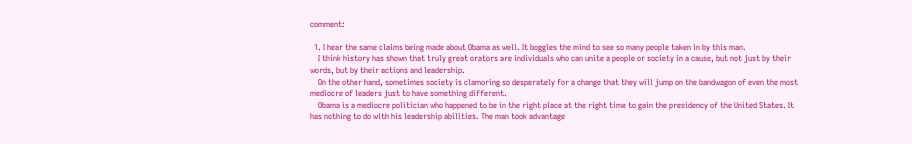comment:

  1. I hear the same claims being made about Obama as well. It boggles the mind to see so many people taken in by this man.
    I think history has shown that truly great orators are individuals who can unite a people or society in a cause, but not just by their words, but by their actions and leadership.
    On the other hand, sometimes society is clamoring so desperately for a change that they will jump on the bandwagon of even the most mediocre of leaders just to have something different.
    Obama is a mediocre politician who happened to be in the right place at the right time to gain the presidency of the United States. It has nothing to do with his leadership abilities. The man took advantage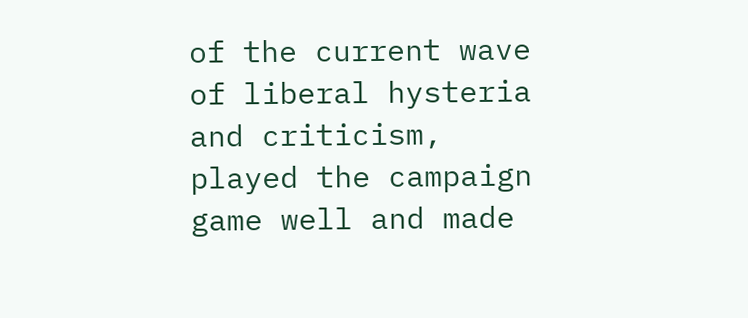of the current wave of liberal hysteria and criticism, played the campaign game well and made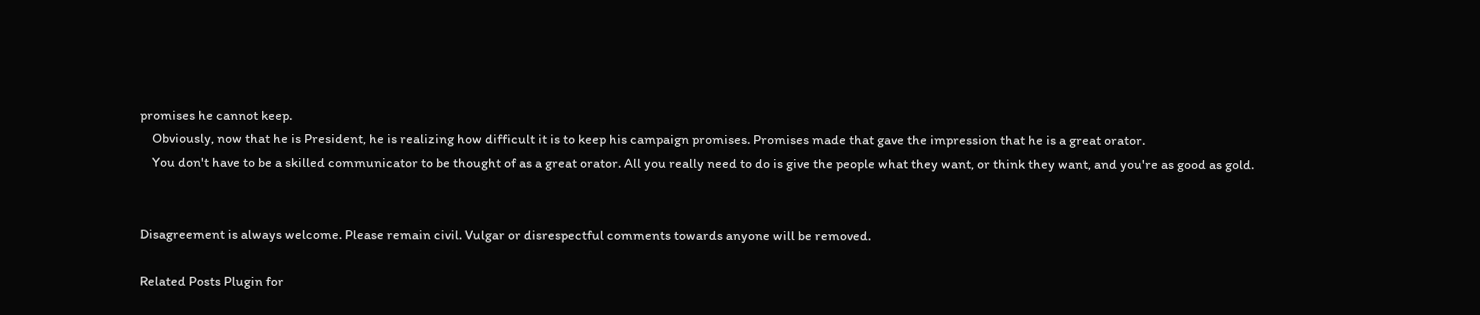promises he cannot keep.
    Obviously, now that he is President, he is realizing how difficult it is to keep his campaign promises. Promises made that gave the impression that he is a great orator.
    You don't have to be a skilled communicator to be thought of as a great orator. All you really need to do is give the people what they want, or think they want, and you're as good as gold.


Disagreement is always welcome. Please remain civil. Vulgar or disrespectful comments towards anyone will be removed.

Related Posts Plugin for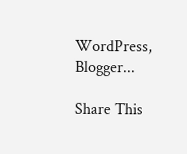WordPress, Blogger...

Share This